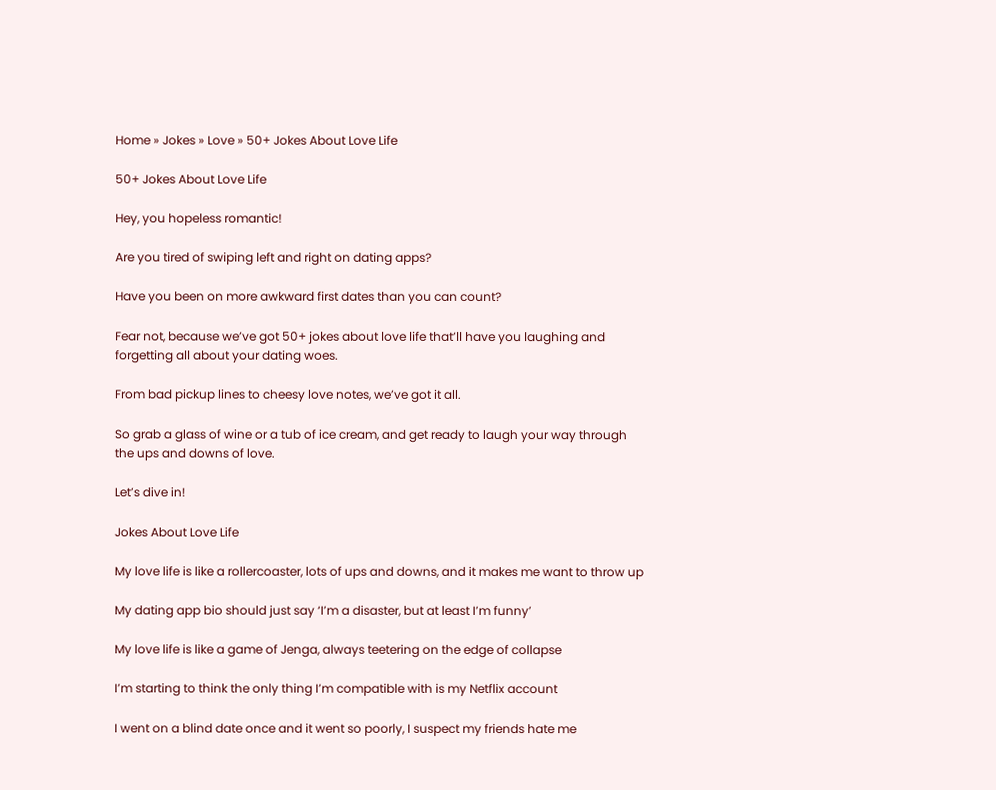Home » Jokes » Love » 50+ Jokes About Love Life

50+ Jokes About Love Life

Hey, you hopeless romantic!

Are you tired of swiping left and right on dating apps?

Have you been on more awkward first dates than you can count?

Fear not, because we’ve got 50+ jokes about love life that’ll have you laughing and forgetting all about your dating woes.

From bad pickup lines to cheesy love notes, we’ve got it all.

So grab a glass of wine or a tub of ice cream, and get ready to laugh your way through the ups and downs of love.

Let’s dive in!

Jokes About Love Life

My love life is like a rollercoaster, lots of ups and downs, and it makes me want to throw up

My dating app bio should just say ‘I’m a disaster, but at least I’m funny’

My love life is like a game of Jenga, always teetering on the edge of collapse

I’m starting to think the only thing I’m compatible with is my Netflix account

I went on a blind date once and it went so poorly, I suspect my friends hate me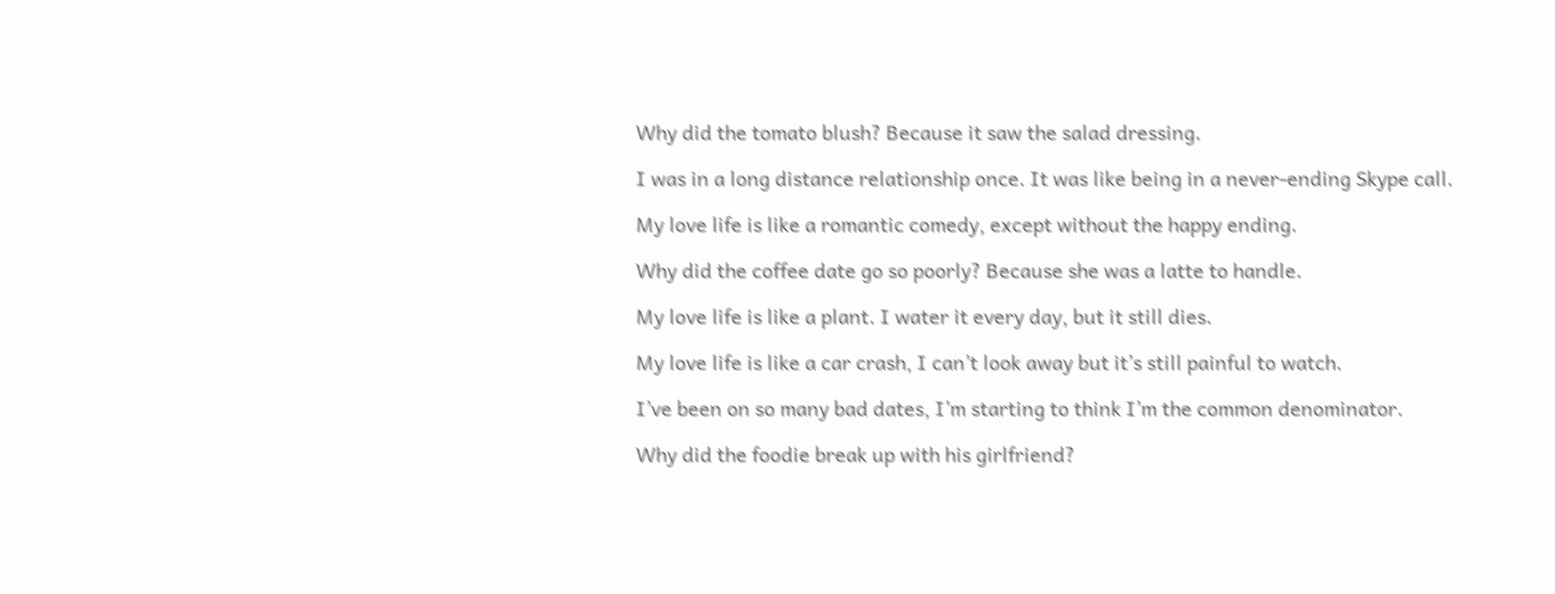Why did the tomato blush? Because it saw the salad dressing.

I was in a long distance relationship once. It was like being in a never-ending Skype call.

My love life is like a romantic comedy, except without the happy ending.

Why did the coffee date go so poorly? Because she was a latte to handle.

My love life is like a plant. I water it every day, but it still dies.

My love life is like a car crash, I can’t look away but it’s still painful to watch.

I’ve been on so many bad dates, I’m starting to think I’m the common denominator.

Why did the foodie break up with his girlfriend?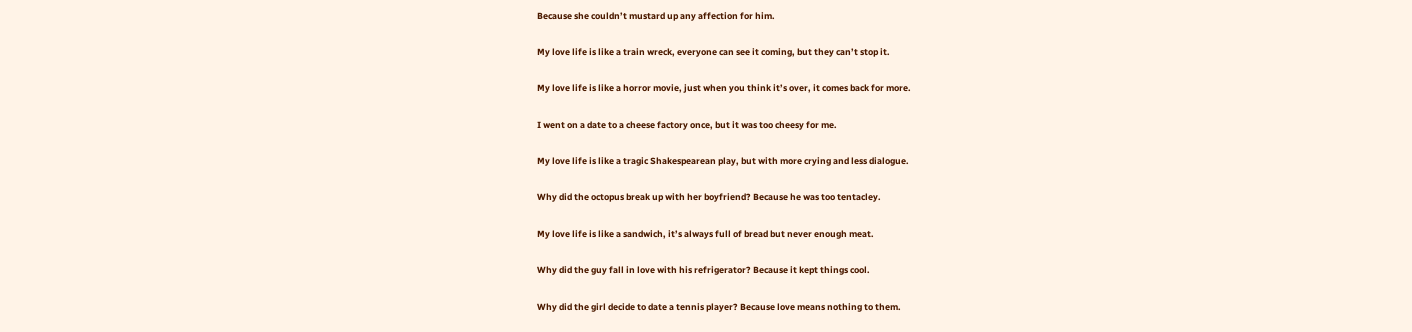Because she couldn’t mustard up any affection for him.

My love life is like a train wreck, everyone can see it coming, but they can’t stop it.

My love life is like a horror movie, just when you think it’s over, it comes back for more.

I went on a date to a cheese factory once, but it was too cheesy for me.

My love life is like a tragic Shakespearean play, but with more crying and less dialogue.

Why did the octopus break up with her boyfriend? Because he was too tentacley.

My love life is like a sandwich, it’s always full of bread but never enough meat.

Why did the guy fall in love with his refrigerator? Because it kept things cool.

Why did the girl decide to date a tennis player? Because love means nothing to them.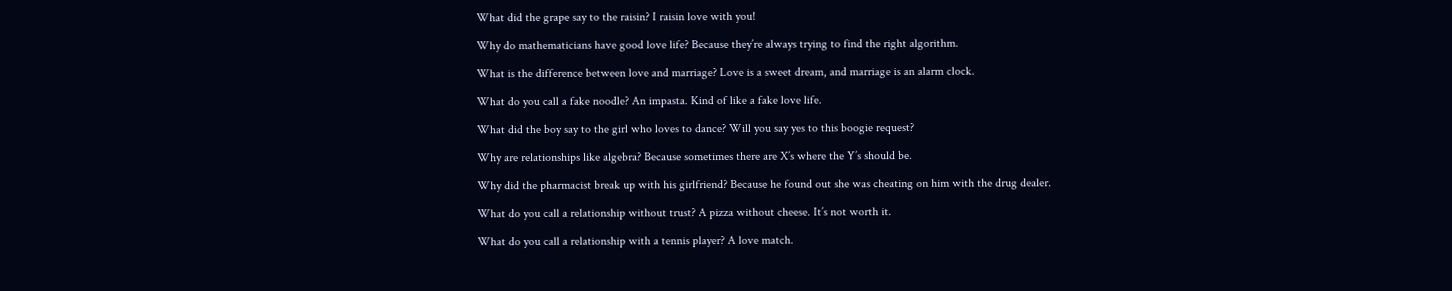What did the grape say to the raisin? I raisin love with you!

Why do mathematicians have good love life? Because they’re always trying to find the right algorithm.

What is the difference between love and marriage? Love is a sweet dream, and marriage is an alarm clock.

What do you call a fake noodle? An impasta. Kind of like a fake love life.

What did the boy say to the girl who loves to dance? Will you say yes to this boogie request?

Why are relationships like algebra? Because sometimes there are X’s where the Y’s should be.

Why did the pharmacist break up with his girlfriend? Because he found out she was cheating on him with the drug dealer.

What do you call a relationship without trust? A pizza without cheese. It’s not worth it.

What do you call a relationship with a tennis player? A love match.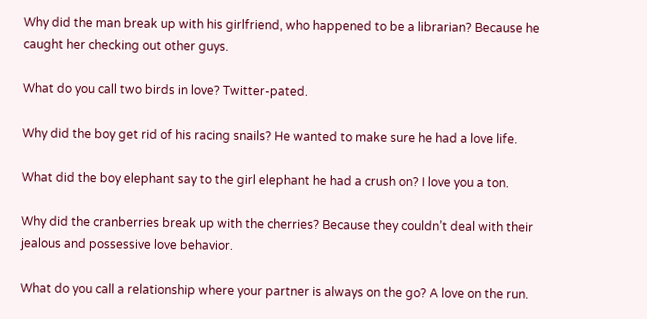Why did the man break up with his girlfriend, who happened to be a librarian? Because he caught her checking out other guys.

What do you call two birds in love? Twitter-pated.

Why did the boy get rid of his racing snails? He wanted to make sure he had a love life.

What did the boy elephant say to the girl elephant he had a crush on? I love you a ton.

Why did the cranberries break up with the cherries? Because they couldn’t deal with their jealous and possessive love behavior.

What do you call a relationship where your partner is always on the go? A love on the run.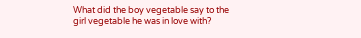What did the boy vegetable say to the girl vegetable he was in love with?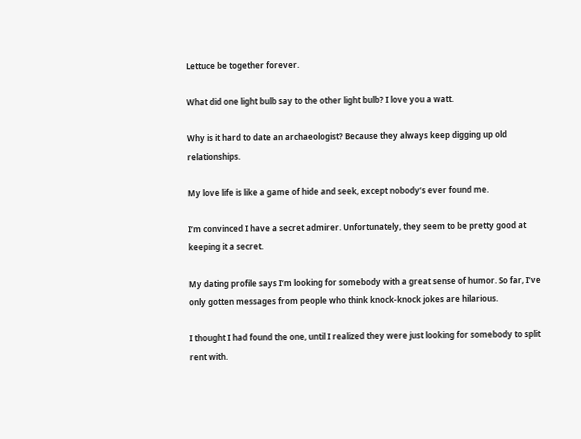Lettuce be together forever.

What did one light bulb say to the other light bulb? I love you a watt.

Why is it hard to date an archaeologist? Because they always keep digging up old relationships.

My love life is like a game of hide and seek, except nobody’s ever found me.

I’m convinced I have a secret admirer. Unfortunately, they seem to be pretty good at keeping it a secret.

My dating profile says I’m looking for somebody with a great sense of humor. So far, I’ve only gotten messages from people who think knock-knock jokes are hilarious.

I thought I had found the one, until I realized they were just looking for somebody to split rent with.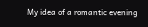My idea of a romantic evening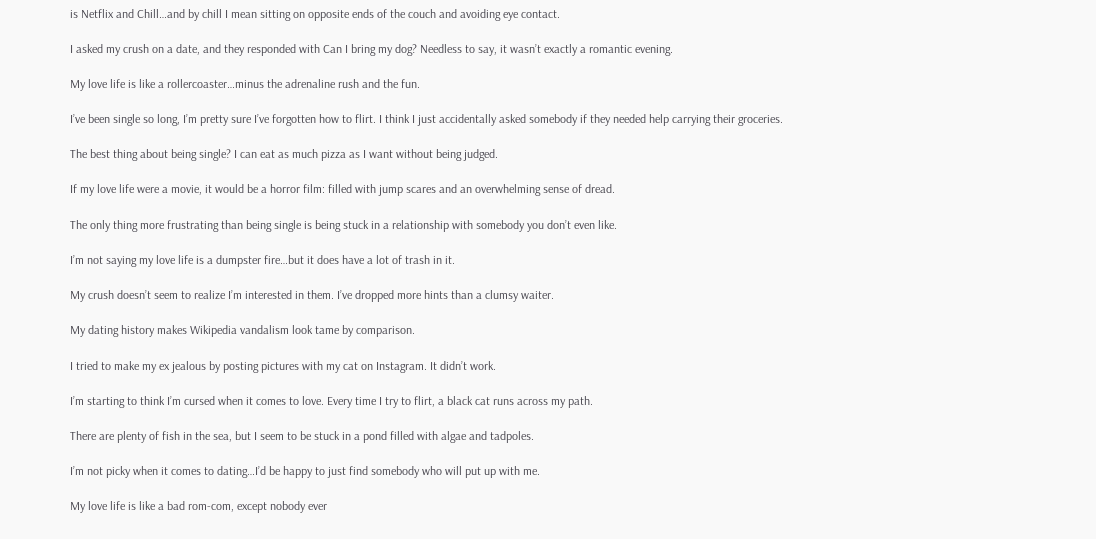is Netflix and Chill…and by chill I mean sitting on opposite ends of the couch and avoiding eye contact.

I asked my crush on a date, and they responded with Can I bring my dog? Needless to say, it wasn’t exactly a romantic evening.

My love life is like a rollercoaster…minus the adrenaline rush and the fun.

I’ve been single so long, I’m pretty sure I’ve forgotten how to flirt. I think I just accidentally asked somebody if they needed help carrying their groceries.

The best thing about being single? I can eat as much pizza as I want without being judged.

If my love life were a movie, it would be a horror film: filled with jump scares and an overwhelming sense of dread.

The only thing more frustrating than being single is being stuck in a relationship with somebody you don’t even like.

I’m not saying my love life is a dumpster fire…but it does have a lot of trash in it.

My crush doesn’t seem to realize I’m interested in them. I’ve dropped more hints than a clumsy waiter.

My dating history makes Wikipedia vandalism look tame by comparison.

I tried to make my ex jealous by posting pictures with my cat on Instagram. It didn’t work.

I’m starting to think I’m cursed when it comes to love. Every time I try to flirt, a black cat runs across my path.

There are plenty of fish in the sea, but I seem to be stuck in a pond filled with algae and tadpoles.

I’m not picky when it comes to dating…I’d be happy to just find somebody who will put up with me.

My love life is like a bad rom-com, except nobody ever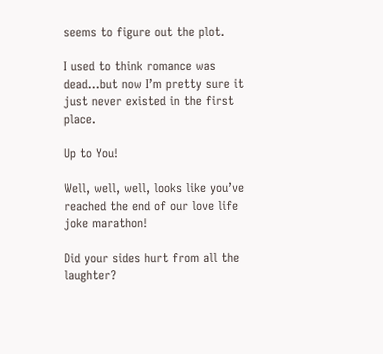seems to figure out the plot.

I used to think romance was dead…but now I’m pretty sure it just never existed in the first place.

Up to You!

Well, well, well, looks like you’ve reached the end of our love life joke marathon!

Did your sides hurt from all the laughter?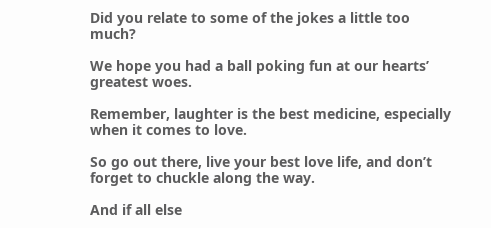Did you relate to some of the jokes a little too much?

We hope you had a ball poking fun at our hearts’ greatest woes.

Remember, laughter is the best medicine, especially when it comes to love.

So go out there, live your best love life, and don’t forget to chuckle along the way.

And if all else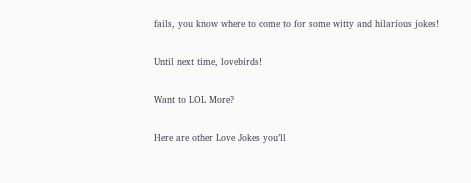fails, you know where to come to for some witty and hilarious jokes!

Until next time, lovebirds!

Want to LOL More?

Here are other Love Jokes you’ll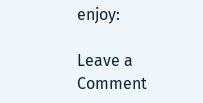enjoy:

Leave a Comment